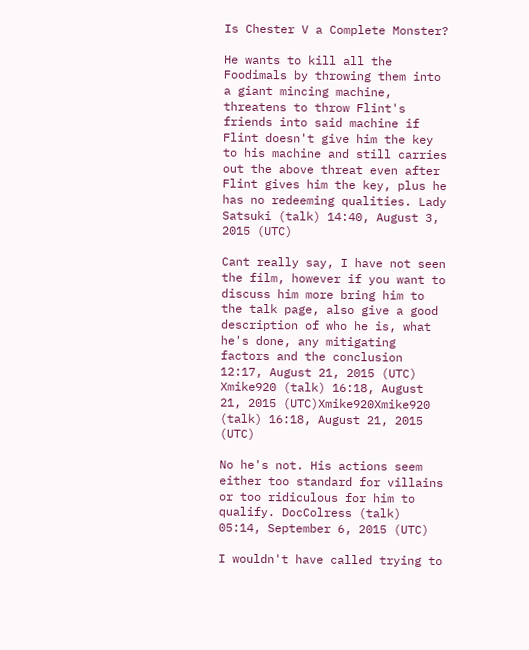Is Chester V a Complete Monster?

He wants to kill all the Foodimals by throwing them into a giant mincing machine, threatens to throw Flint's friends into said machine if Flint doesn't give him the key to his machine and still carries out the above threat even after Flint gives him the key, plus he has no redeeming qualities. Lady Satsuki (talk) 14:40, August 3, 2015 (UTC)

Cant really say, I have not seen the film, however if you want to discuss him more bring him to the talk page, also give a good description of who he is, what he's done, any mitigating factors and the conclusion 12:17, August 21, 2015 (UTC) Xmike920 (talk) 16:18, August 21, 2015 (UTC)Xmike920Xmike920 (talk) 16:18, August 21, 2015 (UTC)

No he's not. His actions seem either too standard for villains or too ridiculous for him to qualify. DocColress (talk) 05:14, September 6, 2015 (UTC)

I wouldn't have called trying to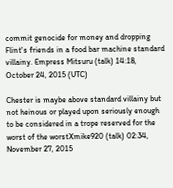commit genocide for money and dropping Flint's friends in a food bar machine standard villainy. Empress Mitsuru (talk) 14:18, October 24, 2015 (UTC)

Chester is maybe above standard villainy but not heinous or played upon seriously enough to be considered in a trope reserved for the worst of the worstXmike920 (talk) 02:34, November 27, 2015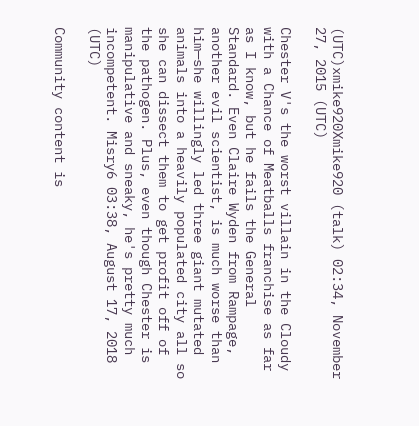(UTC)xmike920Xmike920 (talk) 02:34, November 27, 2015 (UTC)

Chester V's the worst villain in the Cloudy with a Chance of Meatballs franchise as far as I know, but he fails the General Standard. Even Claire Wyden from Rampage, another evil scientist, is much worse than him—she willingly led three giant mutated animals into a heavily populated city all so she can dissect them to get profit off of the pathogen. Plus, even though Chester is manipulative and sneaky, he's pretty much incompetent. Misry6 03:38, August 17, 2018 (UTC)

Community content is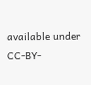available under CC-BY-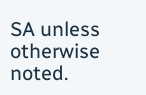SA unless otherwise noted.